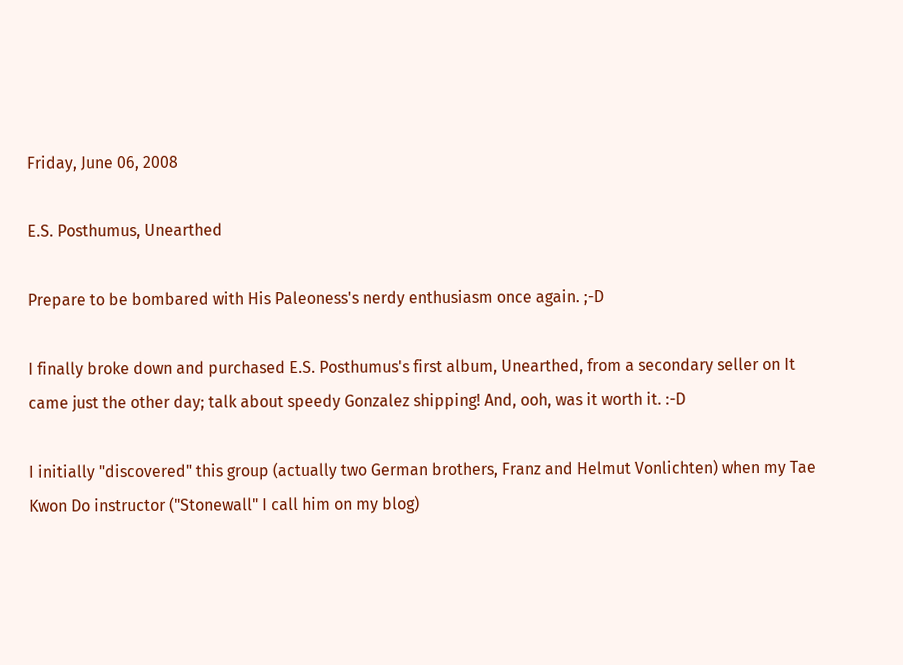Friday, June 06, 2008

E.S. Posthumus, Unearthed

Prepare to be bombared with His Paleoness's nerdy enthusiasm once again. ;-D

I finally broke down and purchased E.S. Posthumus's first album, Unearthed, from a secondary seller on It came just the other day; talk about speedy Gonzalez shipping! And, ooh, was it worth it. :-D

I initially "discovered" this group (actually two German brothers, Franz and Helmut Vonlichten) when my Tae Kwon Do instructor ("Stonewall" I call him on my blog)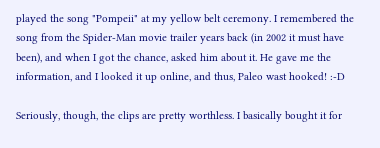played the song "Pompeii" at my yellow belt ceremony. I remembered the song from the Spider-Man movie trailer years back (in 2002 it must have been), and when I got the chance, asked him about it. He gave me the information, and I looked it up online, and thus, Paleo wast hooked! :-D

Seriously, though, the clips are pretty worthless. I basically bought it for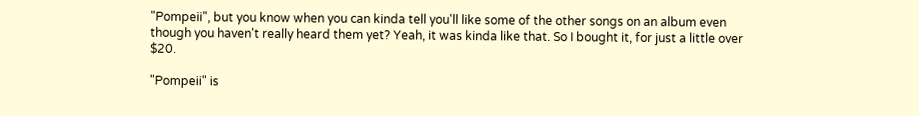"Pompeii", but you know when you can kinda tell you'll like some of the other songs on an album even though you haven't really heard them yet? Yeah, it was kinda like that. So I bought it, for just a little over $20.

"Pompeii" is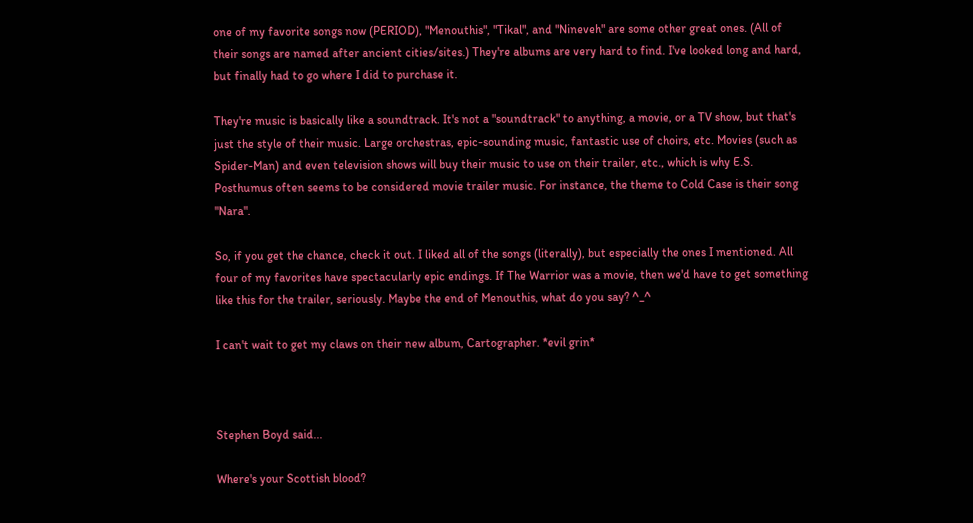one of my favorite songs now (PERIOD), "Menouthis", "Tikal", and "Nineveh" are some other great ones. (All of their songs are named after ancient cities/sites.) They're albums are very hard to find. I've looked long and hard, but finally had to go where I did to purchase it.

They're music is basically like a soundtrack. It's not a "soundtrack" to anything, a movie, or a TV show, but that's just the style of their music. Large orchestras, epic-sounding music, fantastic use of choirs, etc. Movies (such as Spider-Man) and even television shows will buy their music to use on their trailer, etc., which is why E.S. Posthumus often seems to be considered movie trailer music. For instance, the theme to Cold Case is their song "Nara".

So, if you get the chance, check it out. I liked all of the songs (literally), but especially the ones I mentioned. All four of my favorites have spectacularly epic endings. If The Warrior was a movie, then we'd have to get something like this for the trailer, seriously. Maybe the end of Menouthis, what do you say? ^_^

I can't wait to get my claws on their new album, Cartographer. *evil grin*



Stephen Boyd said...

Where's your Scottish blood?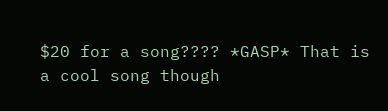$20 for a song???? *GASP* That is a cool song though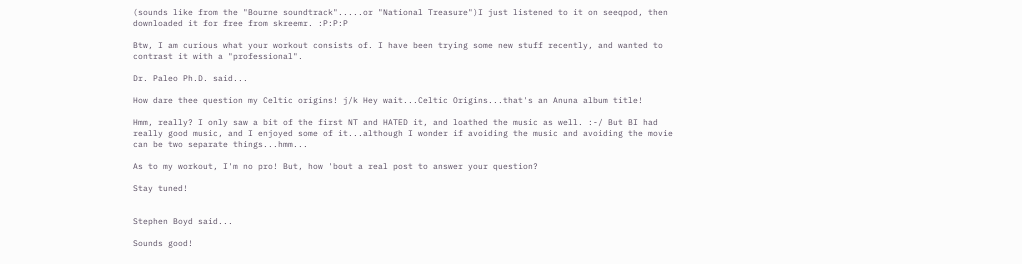(sounds like from the "Bourne soundtrack".....or "National Treasure")I just listened to it on seeqpod, then downloaded it for free from skreemr. :P:P:P

Btw, I am curious what your workout consists of. I have been trying some new stuff recently, and wanted to contrast it with a "professional".

Dr. Paleo Ph.D. said...

How dare thee question my Celtic origins! j/k Hey wait...Celtic Origins...that's an Anuna album title!

Hmm, really? I only saw a bit of the first NT and HATED it, and loathed the music as well. :-/ But BI had really good music, and I enjoyed some of it...although I wonder if avoiding the music and avoiding the movie can be two separate things...hmm...

As to my workout, I'm no pro! But, how 'bout a real post to answer your question?

Stay tuned!


Stephen Boyd said...

Sounds good!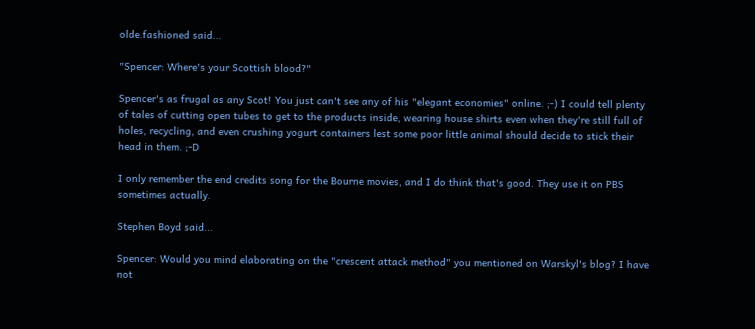olde.fashioned said...

"Spencer: Where's your Scottish blood?"

Spencer's as frugal as any Scot! You just can't see any of his "elegant economies" online. ;-) I could tell plenty of tales of cutting open tubes to get to the products inside, wearing house shirts even when they're still full of holes, recycling, and even crushing yogurt containers lest some poor little animal should decide to stick their head in them. ;-D

I only remember the end credits song for the Bourne movies, and I do think that's good. They use it on PBS sometimes actually.

Stephen Boyd said...

Spencer: Would you mind elaborating on the "crescent attack method" you mentioned on Warskyl's blog? I have not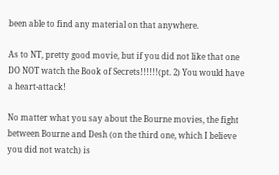been able to find any material on that anywhere.

As to NT, pretty good movie, but if you did not like that one DO NOT watch the Book of Secrets!!!!!!(pt. 2) You would have a heart-attack!

No matter what you say about the Bourne movies, the fight between Bourne and Desh (on the third one, which I believe you did not watch) is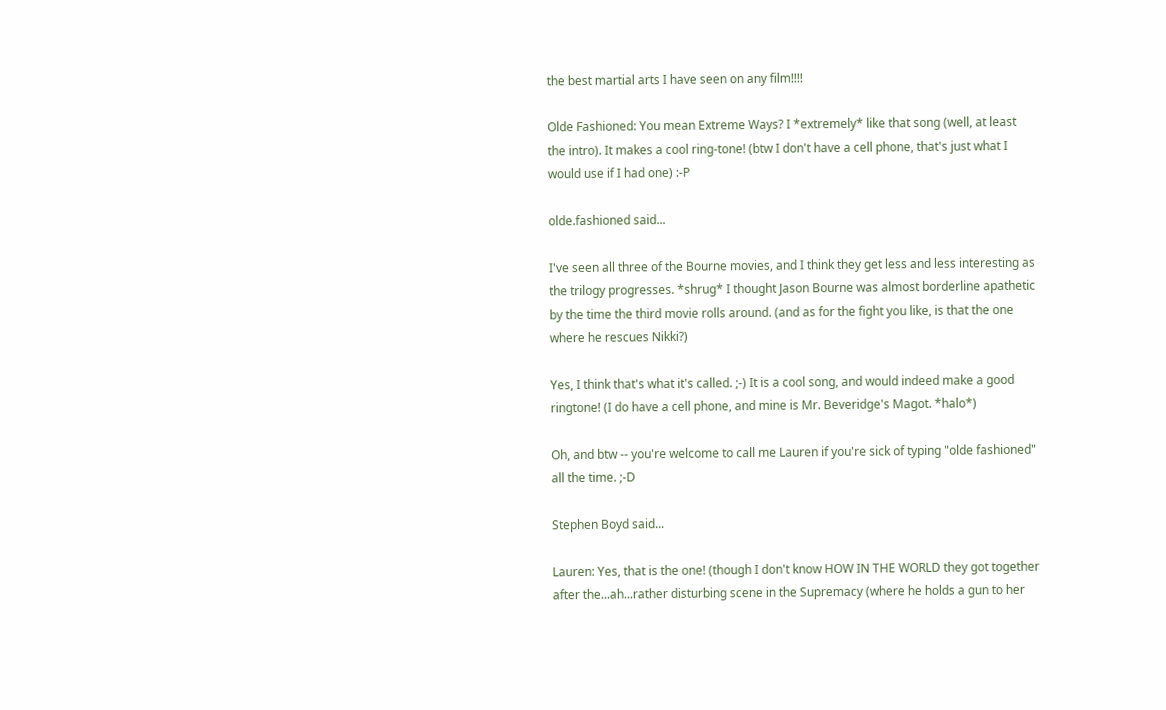the best martial arts I have seen on any film!!!!

Olde Fashioned: You mean Extreme Ways? I *extremely* like that song (well, at least the intro). It makes a cool ring-tone! (btw I don't have a cell phone, that's just what I would use if I had one) :-P

olde.fashioned said...

I've seen all three of the Bourne movies, and I think they get less and less interesting as the trilogy progresses. *shrug* I thought Jason Bourne was almost borderline apathetic by the time the third movie rolls around. (and as for the fight you like, is that the one where he rescues Nikki?)

Yes, I think that's what it's called. ;-) It is a cool song, and would indeed make a good ringtone! (I do have a cell phone, and mine is Mr. Beveridge's Magot. *halo*)

Oh, and btw -- you're welcome to call me Lauren if you're sick of typing "olde fashioned" all the time. ;-D

Stephen Boyd said...

Lauren: Yes, that is the one! (though I don't know HOW IN THE WORLD they got together after the...ah...rather disturbing scene in the Supremacy (where he holds a gun to her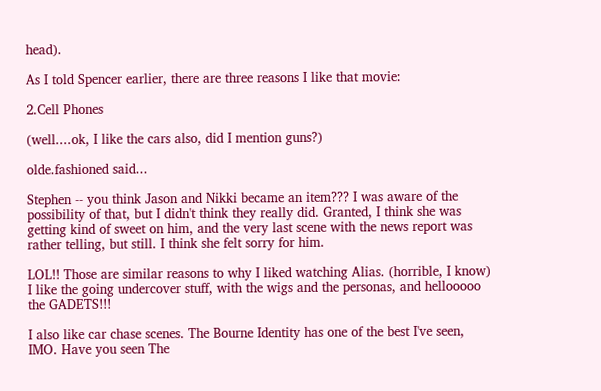head).

As I told Spencer earlier, there are three reasons I like that movie:

2.Cell Phones

(well....ok, I like the cars also, did I mention guns?)

olde.fashioned said...

Stephen -- you think Jason and Nikki became an item??? I was aware of the possibility of that, but I didn't think they really did. Granted, I think she was getting kind of sweet on him, and the very last scene with the news report was rather telling, but still. I think she felt sorry for him.

LOL!! Those are similar reasons to why I liked watching Alias. (horrible, I know) I like the going undercover stuff, with the wigs and the personas, and hellooooo the GADETS!!!

I also like car chase scenes. The Bourne Identity has one of the best I've seen, IMO. Have you seen The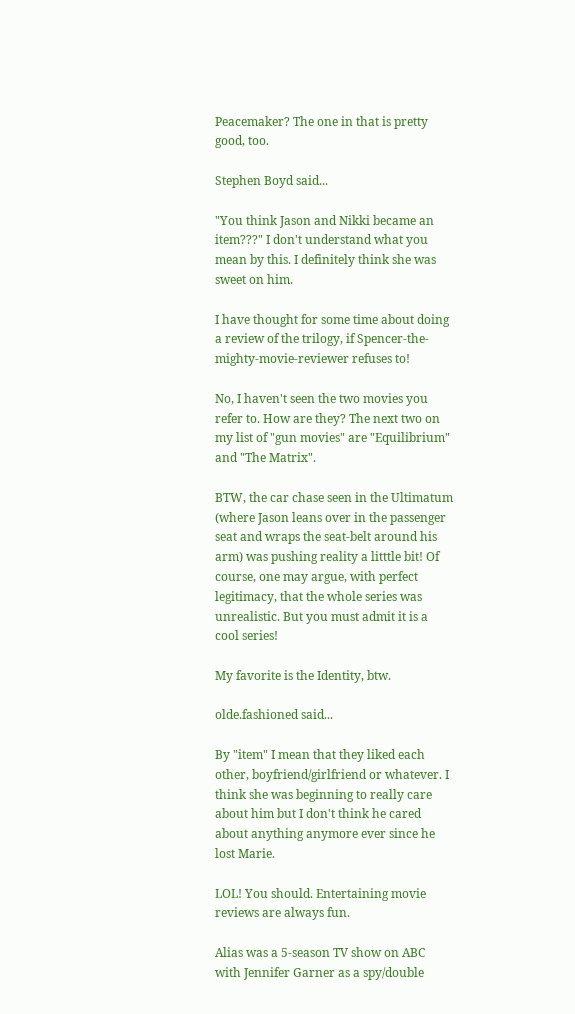Peacemaker? The one in that is pretty good, too.

Stephen Boyd said...

"You think Jason and Nikki became an item???" I don't understand what you mean by this. I definitely think she was sweet on him.

I have thought for some time about doing a review of the trilogy, if Spencer-the-mighty-movie-reviewer refuses to!

No, I haven't seen the two movies you refer to. How are they? The next two on my list of "gun movies" are "Equilibrium" and "The Matrix".

BTW, the car chase seen in the Ultimatum (where Jason leans over in the passenger seat and wraps the seat-belt around his arm) was pushing reality a litttle bit! Of course, one may argue, with perfect legitimacy, that the whole series was unrealistic. But you must admit it is a cool series!

My favorite is the Identity, btw.

olde.fashioned said...

By "item" I mean that they liked each other, boyfriend/girlfriend or whatever. I think she was beginning to really care about him but I don't think he cared about anything anymore ever since he lost Marie.

LOL! You should. Entertaining movie reviews are always fun.

Alias was a 5-season TV show on ABC with Jennifer Garner as a spy/double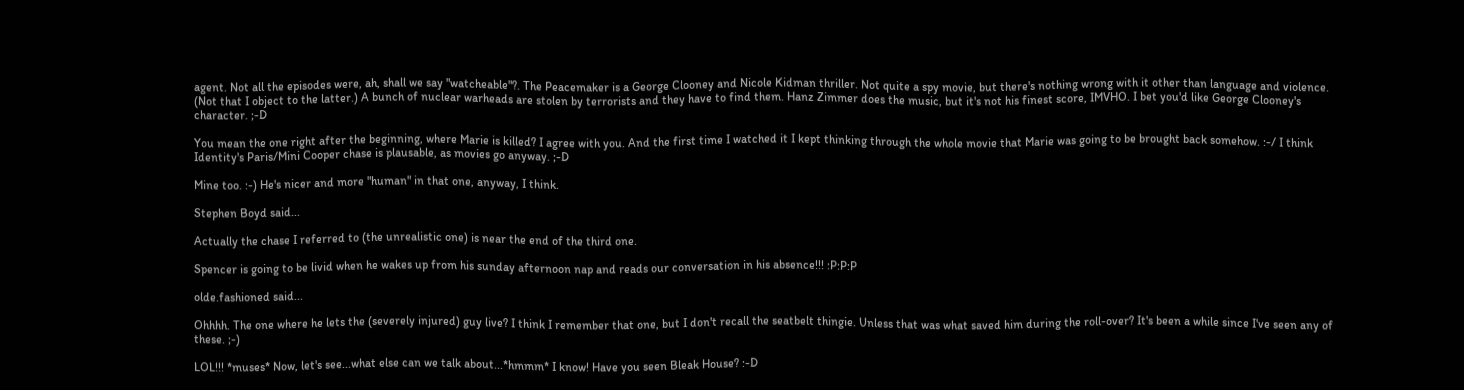agent. Not all the episodes were, ah, shall we say "watcheable"?. The Peacemaker is a George Clooney and Nicole Kidman thriller. Not quite a spy movie, but there's nothing wrong with it other than language and violence. (Not that I object to the latter.) A bunch of nuclear warheads are stolen by terrorists and they have to find them. Hanz Zimmer does the music, but it's not his finest score, IMVHO. I bet you'd like George Clooney's character. ;-D

You mean the one right after the beginning, where Marie is killed? I agree with you. And the first time I watched it I kept thinking through the whole movie that Marie was going to be brought back somehow. :-/ I think Identity's Paris/Mini Cooper chase is plausable, as movies go anyway. ;-D

Mine too. :-) He's nicer and more "human" in that one, anyway, I think.

Stephen Boyd said...

Actually the chase I referred to (the unrealistic one) is near the end of the third one.

Spencer is going to be livid when he wakes up from his sunday afternoon nap and reads our conversation in his absence!!! :P:P:P

olde.fashioned said...

Ohhhh. The one where he lets the (severely injured) guy live? I think I remember that one, but I don't recall the seatbelt thingie. Unless that was what saved him during the roll-over? It's been a while since I've seen any of these. ;-)

LOL!!! *muses* Now, let's see...what else can we talk about...*hmmm* I know! Have you seen Bleak House? :-D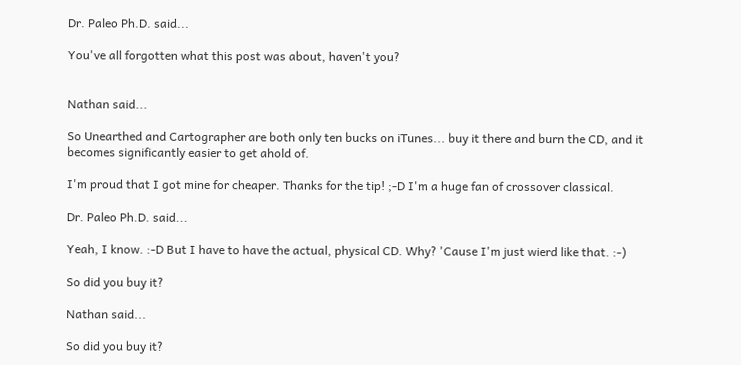Dr. Paleo Ph.D. said...

You've all forgotten what this post was about, haven't you?


Nathan said...

So Unearthed and Cartographer are both only ten bucks on iTunes... buy it there and burn the CD, and it becomes significantly easier to get ahold of.

I'm proud that I got mine for cheaper. Thanks for the tip! ;-D I'm a huge fan of crossover classical.

Dr. Paleo Ph.D. said...

Yeah, I know. :-D But I have to have the actual, physical CD. Why? 'Cause I'm just wierd like that. :-)

So did you buy it?

Nathan said...

So did you buy it?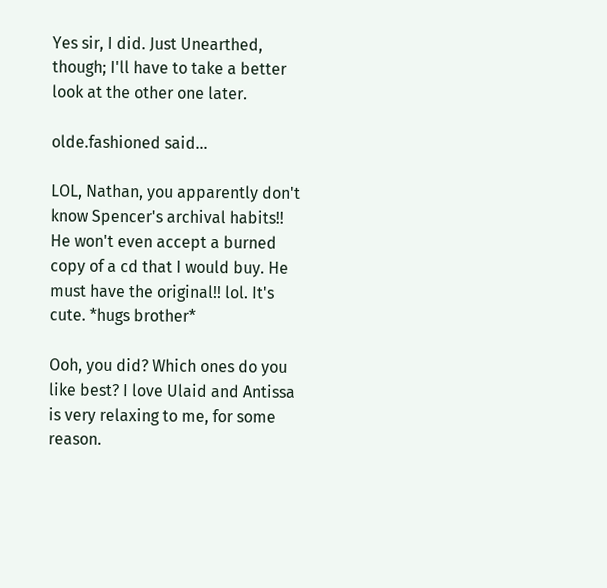Yes sir, I did. Just Unearthed, though; I'll have to take a better look at the other one later.

olde.fashioned said...

LOL, Nathan, you apparently don't know Spencer's archival habits!! He won't even accept a burned copy of a cd that I would buy. He must have the original!! lol. It's cute. *hugs brother*

Ooh, you did? Which ones do you like best? I love Ulaid and Antissa is very relaxing to me, for some reason.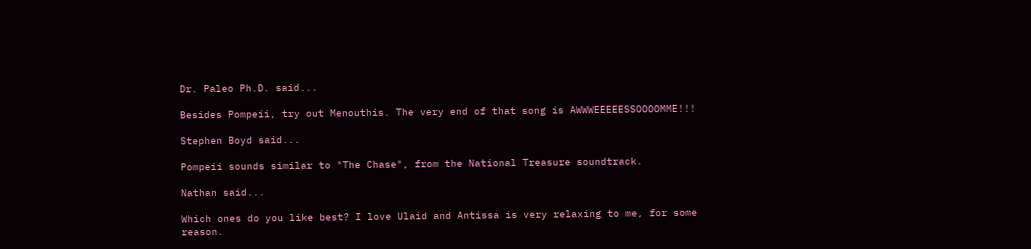Dr. Paleo Ph.D. said...

Besides Pompeii, try out Menouthis. The very end of that song is AWWWEEEEESSOOOOMME!!!

Stephen Boyd said...

Pompeii sounds similar to "The Chase", from the National Treasure soundtrack.

Nathan said...

Which ones do you like best? I love Ulaid and Antissa is very relaxing to me, for some reason.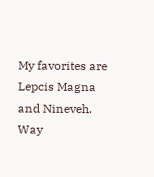My favorites are Lepcis Magna and Nineveh. Way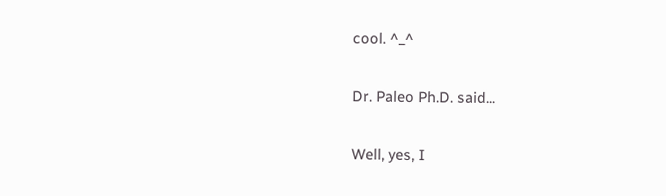cool. ^_^

Dr. Paleo Ph.D. said...

Well, yes, I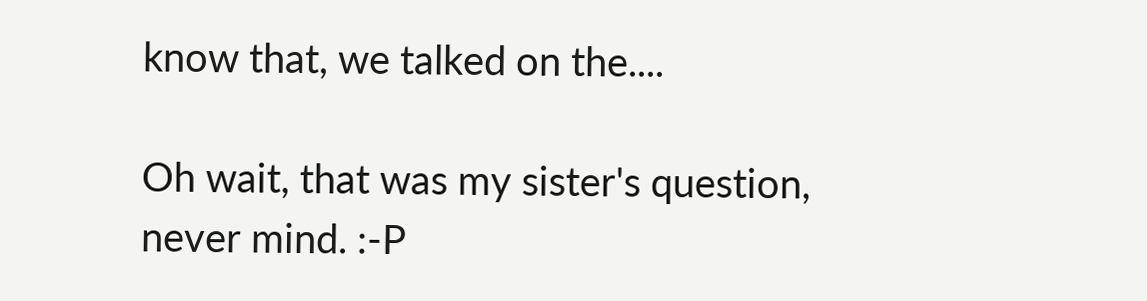know that, we talked on the....

Oh wait, that was my sister's question, never mind. :-P